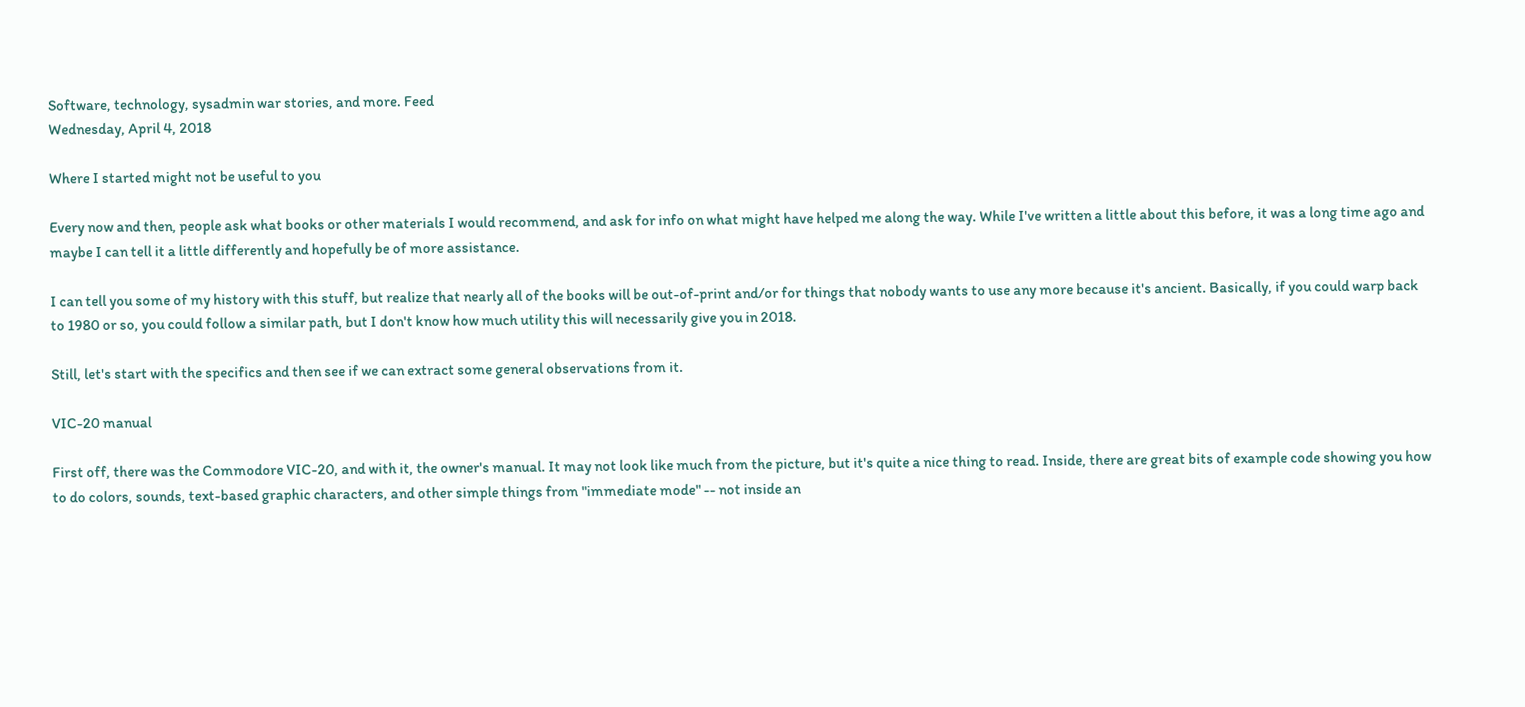Software, technology, sysadmin war stories, and more. Feed
Wednesday, April 4, 2018

Where I started might not be useful to you

Every now and then, people ask what books or other materials I would recommend, and ask for info on what might have helped me along the way. While I've written a little about this before, it was a long time ago and maybe I can tell it a little differently and hopefully be of more assistance.

I can tell you some of my history with this stuff, but realize that nearly all of the books will be out-of-print and/or for things that nobody wants to use any more because it's ancient. Basically, if you could warp back to 1980 or so, you could follow a similar path, but I don't know how much utility this will necessarily give you in 2018.

Still, let's start with the specifics and then see if we can extract some general observations from it.

VIC-20 manual

First off, there was the Commodore VIC-20, and with it, the owner's manual. It may not look like much from the picture, but it's quite a nice thing to read. Inside, there are great bits of example code showing you how to do colors, sounds, text-based graphic characters, and other simple things from "immediate mode" -- not inside an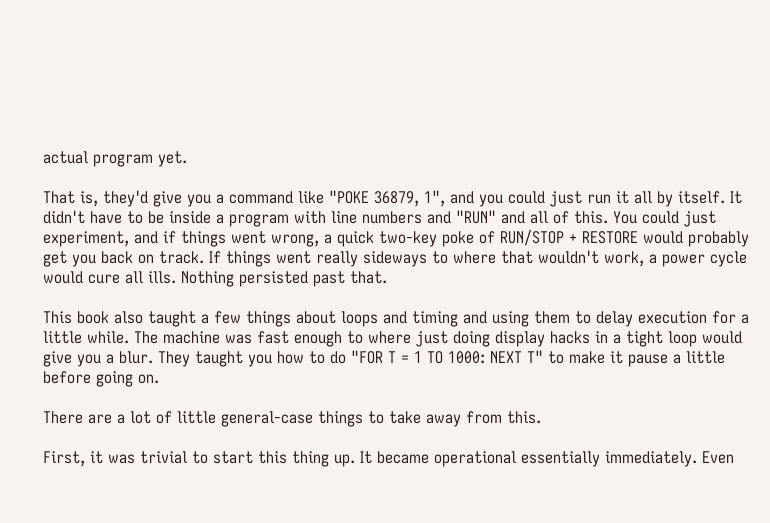actual program yet.

That is, they'd give you a command like "POKE 36879, 1", and you could just run it all by itself. It didn't have to be inside a program with line numbers and "RUN" and all of this. You could just experiment, and if things went wrong, a quick two-key poke of RUN/STOP + RESTORE would probably get you back on track. If things went really sideways to where that wouldn't work, a power cycle would cure all ills. Nothing persisted past that.

This book also taught a few things about loops and timing and using them to delay execution for a little while. The machine was fast enough to where just doing display hacks in a tight loop would give you a blur. They taught you how to do "FOR T = 1 TO 1000: NEXT T" to make it pause a little before going on.

There are a lot of little general-case things to take away from this.

First, it was trivial to start this thing up. It became operational essentially immediately. Even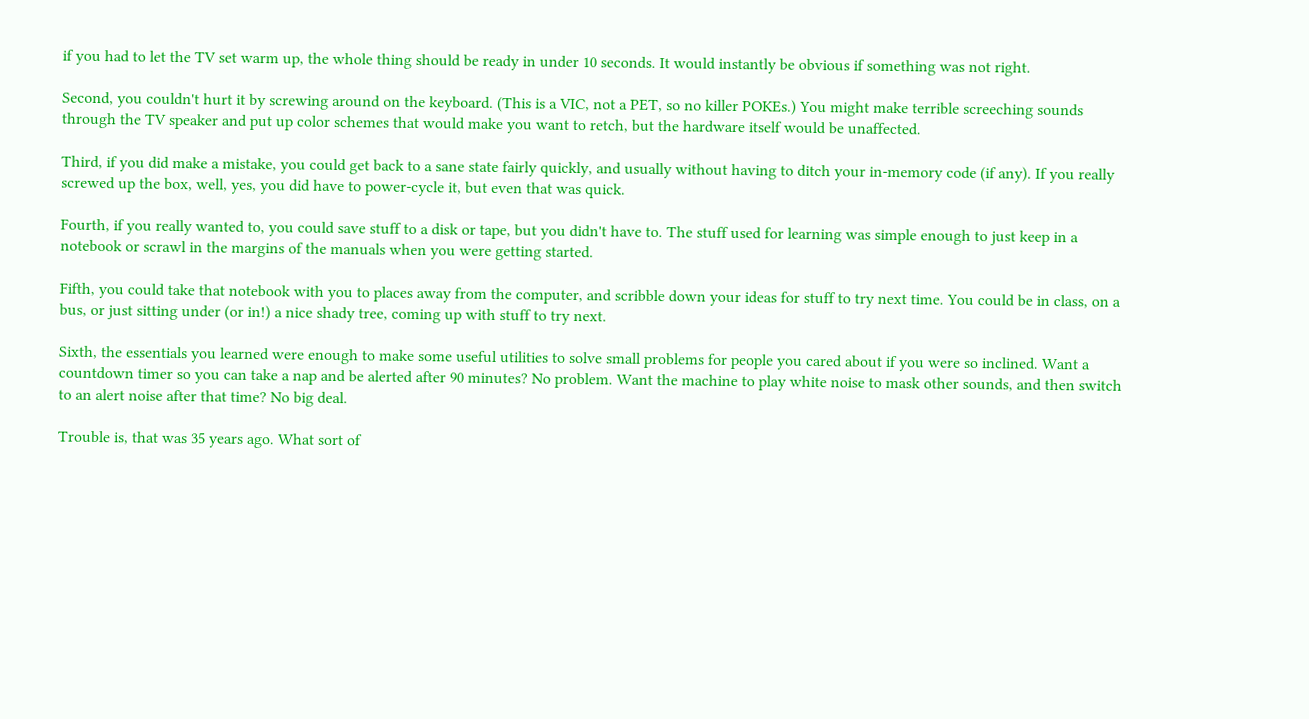if you had to let the TV set warm up, the whole thing should be ready in under 10 seconds. It would instantly be obvious if something was not right.

Second, you couldn't hurt it by screwing around on the keyboard. (This is a VIC, not a PET, so no killer POKEs.) You might make terrible screeching sounds through the TV speaker and put up color schemes that would make you want to retch, but the hardware itself would be unaffected.

Third, if you did make a mistake, you could get back to a sane state fairly quickly, and usually without having to ditch your in-memory code (if any). If you really screwed up the box, well, yes, you did have to power-cycle it, but even that was quick.

Fourth, if you really wanted to, you could save stuff to a disk or tape, but you didn't have to. The stuff used for learning was simple enough to just keep in a notebook or scrawl in the margins of the manuals when you were getting started.

Fifth, you could take that notebook with you to places away from the computer, and scribble down your ideas for stuff to try next time. You could be in class, on a bus, or just sitting under (or in!) a nice shady tree, coming up with stuff to try next.

Sixth, the essentials you learned were enough to make some useful utilities to solve small problems for people you cared about if you were so inclined. Want a countdown timer so you can take a nap and be alerted after 90 minutes? No problem. Want the machine to play white noise to mask other sounds, and then switch to an alert noise after that time? No big deal.

Trouble is, that was 35 years ago. What sort of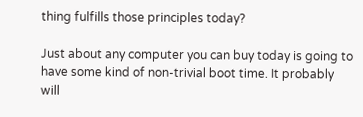thing fulfills those principles today?

Just about any computer you can buy today is going to have some kind of non-trivial boot time. It probably will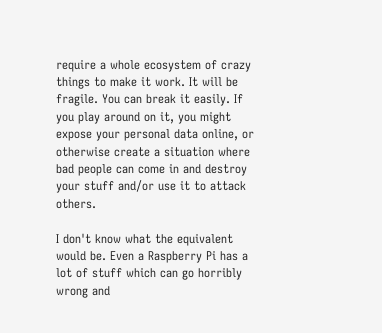require a whole ecosystem of crazy things to make it work. It will be fragile. You can break it easily. If you play around on it, you might expose your personal data online, or otherwise create a situation where bad people can come in and destroy your stuff and/or use it to attack others.

I don't know what the equivalent would be. Even a Raspberry Pi has a lot of stuff which can go horribly wrong and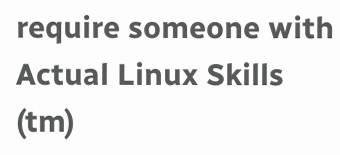require someone with Actual Linux Skills (tm)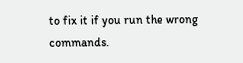to fix it if you run the wrong commands.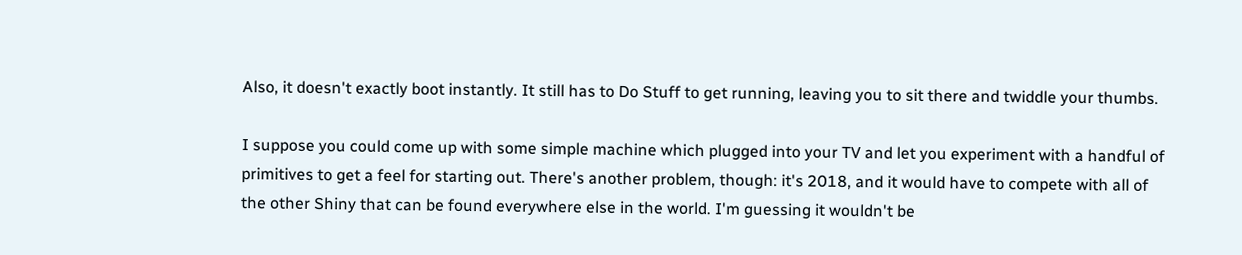Also, it doesn't exactly boot instantly. It still has to Do Stuff to get running, leaving you to sit there and twiddle your thumbs.

I suppose you could come up with some simple machine which plugged into your TV and let you experiment with a handful of primitives to get a feel for starting out. There's another problem, though: it's 2018, and it would have to compete with all of the other Shiny that can be found everywhere else in the world. I'm guessing it wouldn't be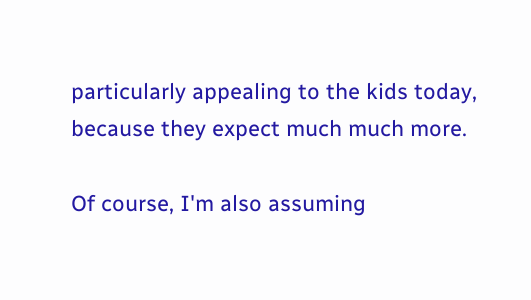particularly appealing to the kids today, because they expect much much more.

Of course, I'm also assuming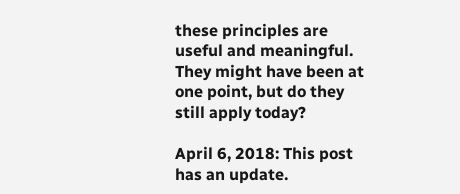these principles are useful and meaningful. They might have been at one point, but do they still apply today?

April 6, 2018: This post has an update.